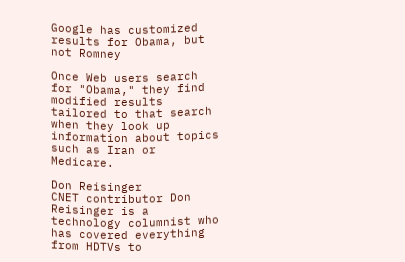Google has customized results for Obama, but not Romney

Once Web users search for "Obama," they find modified results tailored to that search when they look up information about topics such as Iran or Medicare.

Don Reisinger
CNET contributor Don Reisinger is a technology columnist who has covered everything from HDTVs to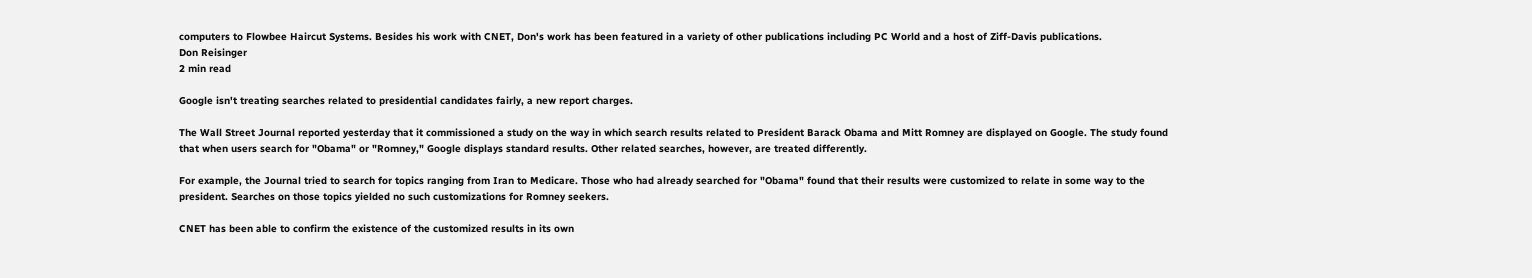computers to Flowbee Haircut Systems. Besides his work with CNET, Don's work has been featured in a variety of other publications including PC World and a host of Ziff-Davis publications.
Don Reisinger
2 min read

Google isn't treating searches related to presidential candidates fairly, a new report charges.

The Wall Street Journal reported yesterday that it commissioned a study on the way in which search results related to President Barack Obama and Mitt Romney are displayed on Google. The study found that when users search for "Obama" or "Romney," Google displays standard results. Other related searches, however, are treated differently.

For example, the Journal tried to search for topics ranging from Iran to Medicare. Those who had already searched for "Obama" found that their results were customized to relate in some way to the president. Searches on those topics yielded no such customizations for Romney seekers.

CNET has been able to confirm the existence of the customized results in its own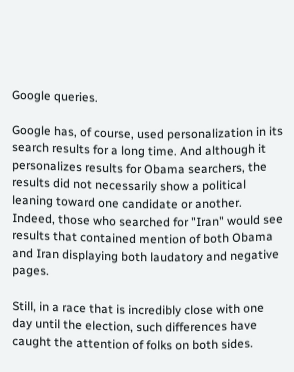Google queries.

Google has, of course, used personalization in its search results for a long time. And although it personalizes results for Obama searchers, the results did not necessarily show a political leaning toward one candidate or another. Indeed, those who searched for "Iran" would see results that contained mention of both Obama and Iran displaying both laudatory and negative pages.

Still, in a race that is incredibly close with one day until the election, such differences have caught the attention of folks on both sides.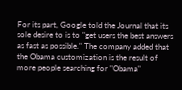For its part, Google told the Journal that its sole desire to is to "get users the best answers as fast as possible." The company added that the Obama customization is the result of more people searching for "Obama"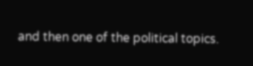and then one of the political topics.